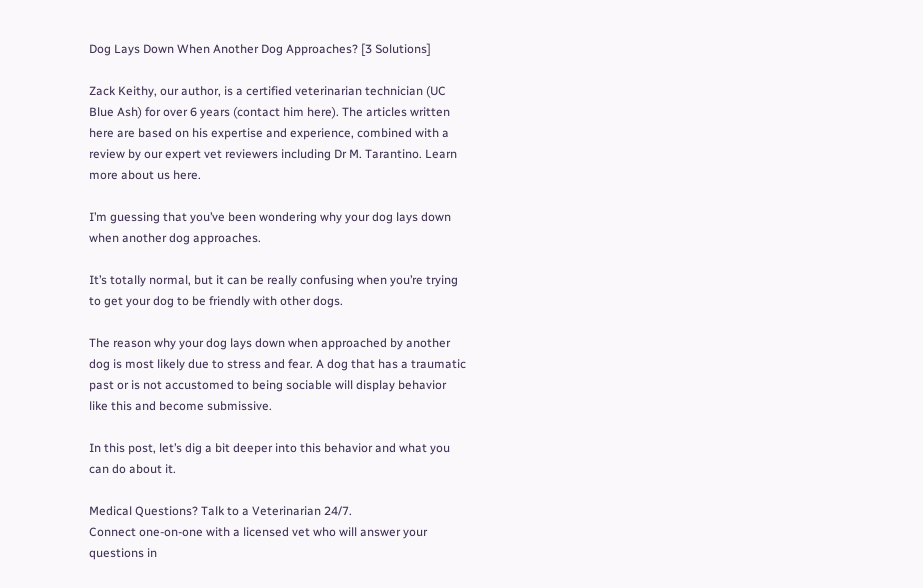Dog Lays Down When Another Dog Approaches? [3 Solutions]

Zack Keithy, our author, is a certified veterinarian technician (UC Blue Ash) for over 6 years (contact him here). The articles written here are based on his expertise and experience, combined with a review by our expert vet reviewers including Dr M. Tarantino. Learn more about us here.

I’m guessing that you’ve been wondering why your dog lays down when another dog approaches.

It’s totally normal, but it can be really confusing when you’re trying to get your dog to be friendly with other dogs.

The reason why your dog lays down when approached by another dog is most likely due to stress and fear. A dog that has a traumatic past or is not accustomed to being sociable will display behavior like this and become submissive.

In this post, let’s dig a bit deeper into this behavior and what you can do about it.

Medical Questions? Talk to a Veterinarian 24/7.
Connect one-on-one with a licensed vet who will answer your questions in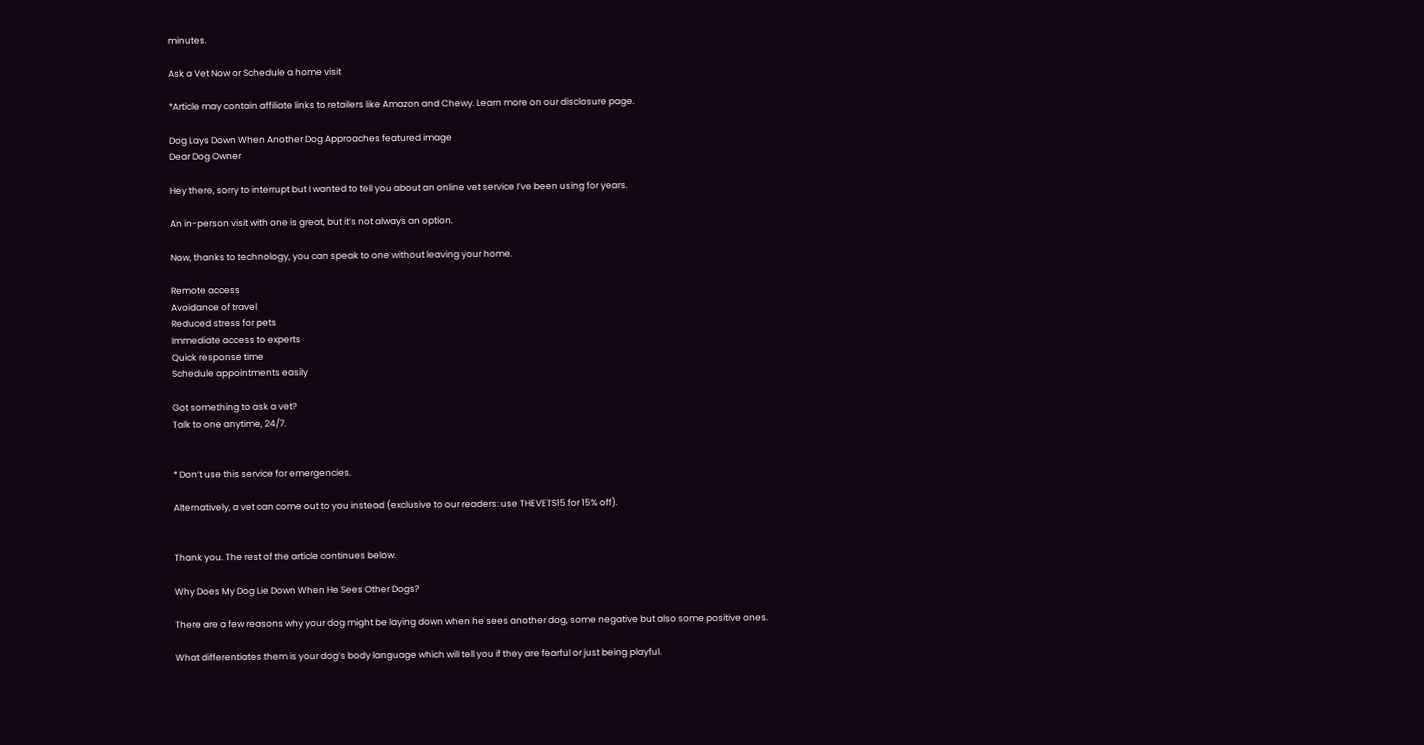minutes.

Ask a Vet Now or Schedule a home visit

*Article may contain affiliate links to retailers like Amazon and Chewy. Learn more on our disclosure page.

Dog Lays Down When Another Dog Approaches featured image
Dear Dog Owner

Hey there, sorry to interrupt but I wanted to tell you about an online vet service I’ve been using for years.

An in-person visit with one is great, but it’s not always an option.

Now, thanks to technology, you can speak to one without leaving your home.

Remote access
Avoidance of travel
Reduced stress for pets
Immediate access to experts
Quick response time
Schedule appointments easily

Got something to ask a vet?
Talk to one anytime, 24/7.


* Don’t use this service for emergencies.

Alternatively, a vet can come out to you instead (exclusive to our readers: use THEVETS15 for 15% off).


Thank you. The rest of the article continues below.

Why Does My Dog Lie Down When He Sees Other Dogs?

There are a few reasons why your dog might be laying down when he sees another dog, some negative but also some positive ones.

What differentiates them is your dog’s body language which will tell you if they are fearful or just being playful.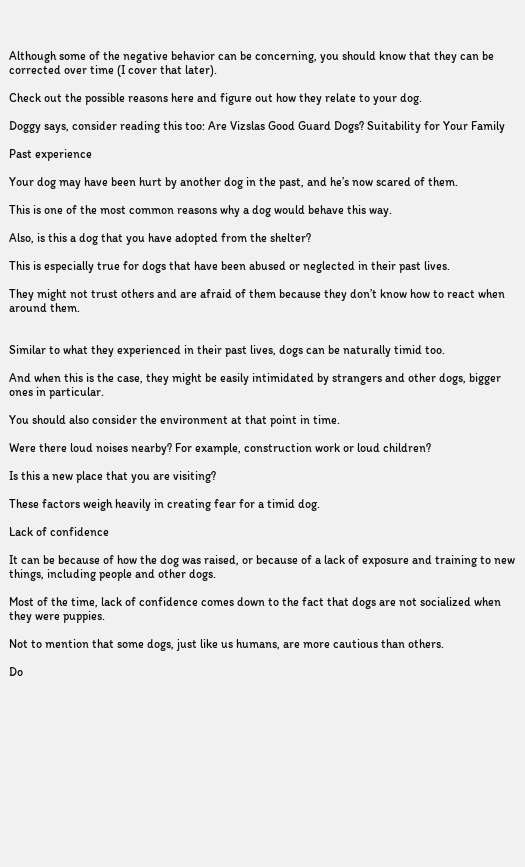Although some of the negative behavior can be concerning, you should know that they can be corrected over time (I cover that later).

Check out the possible reasons here and figure out how they relate to your dog.

Doggy says, consider reading this too: Are Vizslas Good Guard Dogs? Suitability for Your Family

Past experience

Your dog may have been hurt by another dog in the past, and he’s now scared of them.

This is one of the most common reasons why a dog would behave this way.

Also, is this a dog that you have adopted from the shelter?

This is especially true for dogs that have been abused or neglected in their past lives.

They might not trust others and are afraid of them because they don’t know how to react when around them.


Similar to what they experienced in their past lives, dogs can be naturally timid too.

And when this is the case, they might be easily intimidated by strangers and other dogs, bigger ones in particular.

You should also consider the environment at that point in time.

Were there loud noises nearby? For example, construction work or loud children?

Is this a new place that you are visiting?

These factors weigh heavily in creating fear for a timid dog.

Lack of confidence

It can be because of how the dog was raised, or because of a lack of exposure and training to new things, including people and other dogs.

Most of the time, lack of confidence comes down to the fact that dogs are not socialized when they were puppies.

Not to mention that some dogs, just like us humans, are more cautious than others.

Do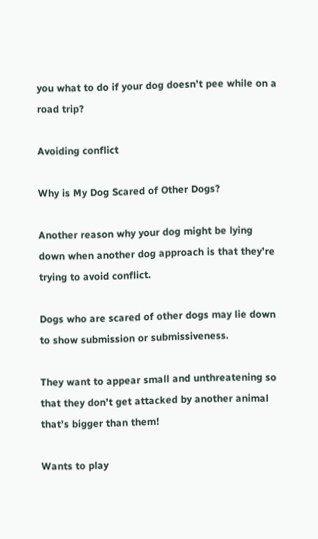you what to do if your dog doesn’t pee while on a road trip?

Avoiding conflict

Why is My Dog Scared of Other Dogs?

Another reason why your dog might be lying down when another dog approach is that they’re trying to avoid conflict.

Dogs who are scared of other dogs may lie down to show submission or submissiveness.

They want to appear small and unthreatening so that they don’t get attacked by another animal that’s bigger than them!

Wants to play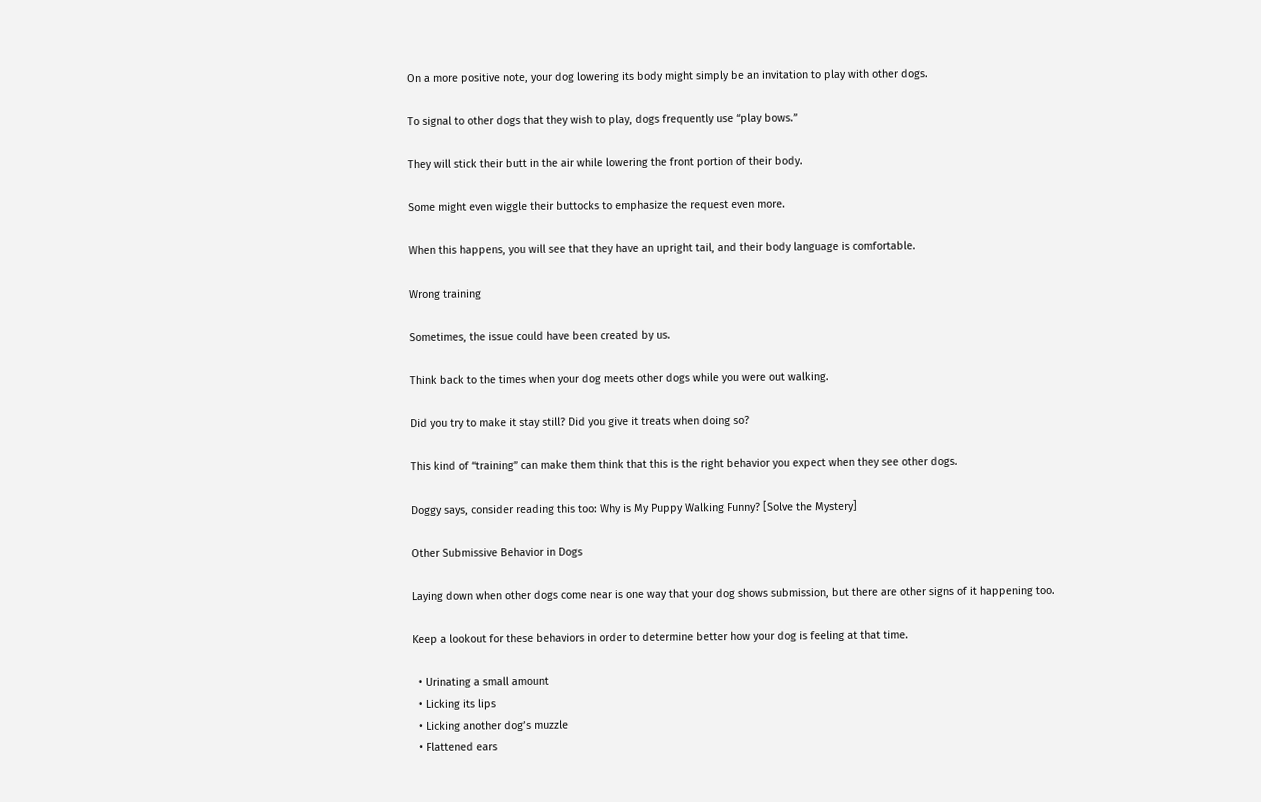On a more positive note, your dog lowering its body might simply be an invitation to play with other dogs.

To signal to other dogs that they wish to play, dogs frequently use “play bows.”

They will stick their butt in the air while lowering the front portion of their body.

Some might even wiggle their buttocks to emphasize the request even more.

When this happens, you will see that they have an upright tail, and their body language is comfortable.

Wrong training

Sometimes, the issue could have been created by us.

Think back to the times when your dog meets other dogs while you were out walking.

Did you try to make it stay still? Did you give it treats when doing so?

This kind of “training” can make them think that this is the right behavior you expect when they see other dogs.

Doggy says, consider reading this too: Why is My Puppy Walking Funny? [Solve the Mystery]

Other Submissive Behavior in Dogs

Laying down when other dogs come near is one way that your dog shows submission, but there are other signs of it happening too.

Keep a lookout for these behaviors in order to determine better how your dog is feeling at that time.

  • Urinating a small amount
  • Licking its lips
  • Licking another dog’s muzzle
  • Flattened ears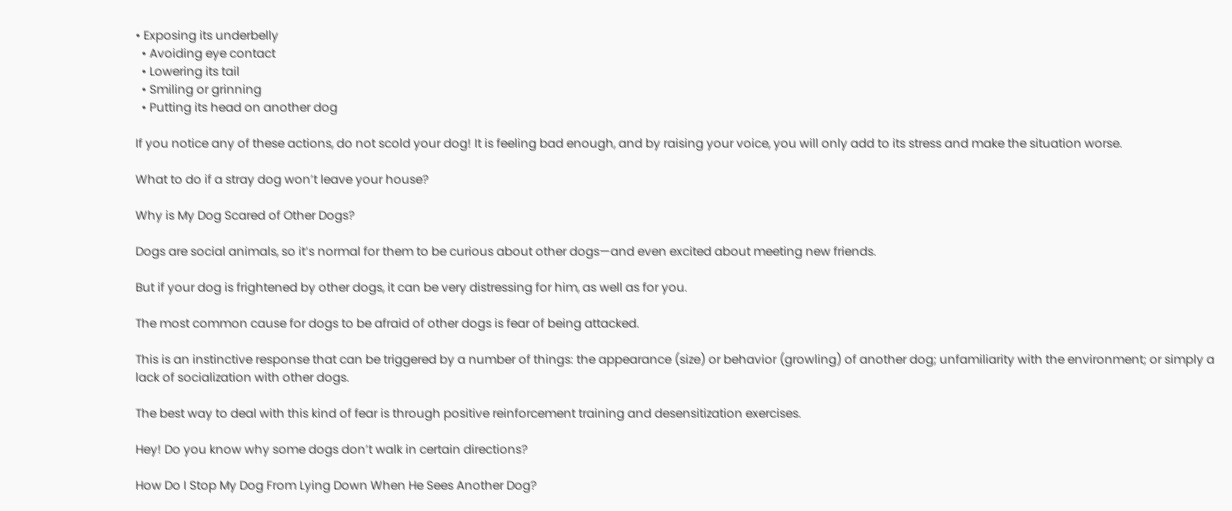• Exposing its underbelly
  • Avoiding eye contact
  • Lowering its tail
  • Smiling or grinning
  • Putting its head on another dog

If you notice any of these actions, do not scold your dog! It is feeling bad enough, and by raising your voice, you will only add to its stress and make the situation worse.

What to do if a stray dog won’t leave your house?

Why is My Dog Scared of Other Dogs?

Dogs are social animals, so it’s normal for them to be curious about other dogs—and even excited about meeting new friends.

But if your dog is frightened by other dogs, it can be very distressing for him, as well as for you.

The most common cause for dogs to be afraid of other dogs is fear of being attacked.

This is an instinctive response that can be triggered by a number of things: the appearance (size) or behavior (growling) of another dog; unfamiliarity with the environment; or simply a lack of socialization with other dogs.

The best way to deal with this kind of fear is through positive reinforcement training and desensitization exercises.

Hey! Do you know why some dogs don’t walk in certain directions?

How Do I Stop My Dog From Lying Down When He Sees Another Dog?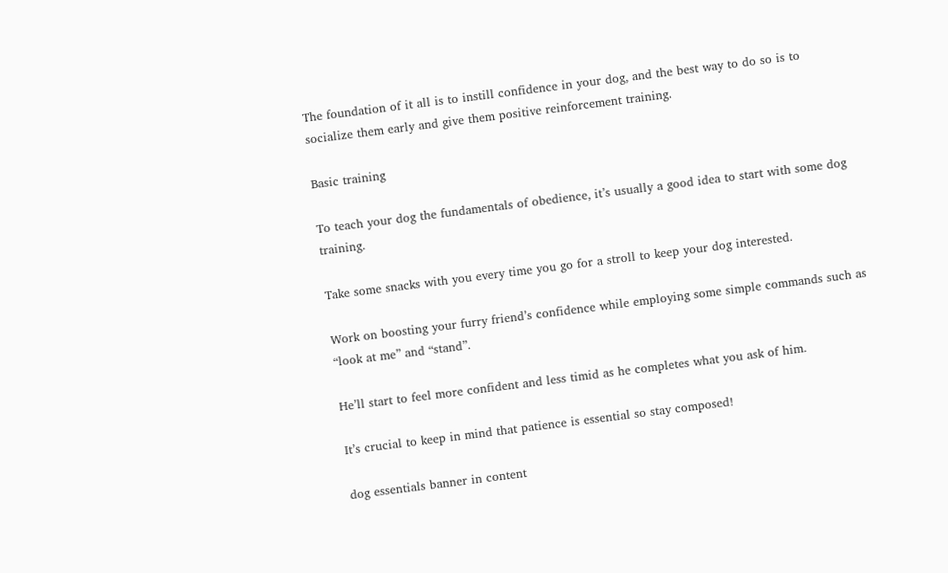The foundation of it all is to instill confidence in your dog, and the best way to do so is to socialize them early and give them positive reinforcement training.

Basic training

To teach your dog the fundamentals of obedience, it’s usually a good idea to start with some dog training.

Take some snacks with you every time you go for a stroll to keep your dog interested.

Work on boosting your furry friend’s confidence while employing some simple commands such as “look at me” and “stand”.

He’ll start to feel more confident and less timid as he completes what you ask of him.

It’s crucial to keep in mind that patience is essential so stay composed!

dog essentials banner in content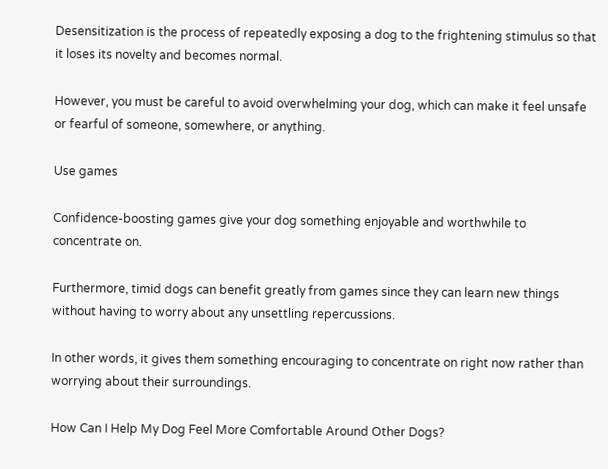Desensitization is the process of repeatedly exposing a dog to the frightening stimulus so that it loses its novelty and becomes normal.

However, you must be careful to avoid overwhelming your dog, which can make it feel unsafe or fearful of someone, somewhere, or anything.

Use games

Confidence-boosting games give your dog something enjoyable and worthwhile to concentrate on.

Furthermore, timid dogs can benefit greatly from games since they can learn new things without having to worry about any unsettling repercussions.

In other words, it gives them something encouraging to concentrate on right now rather than worrying about their surroundings.

How Can I Help My Dog Feel More Comfortable Around Other Dogs?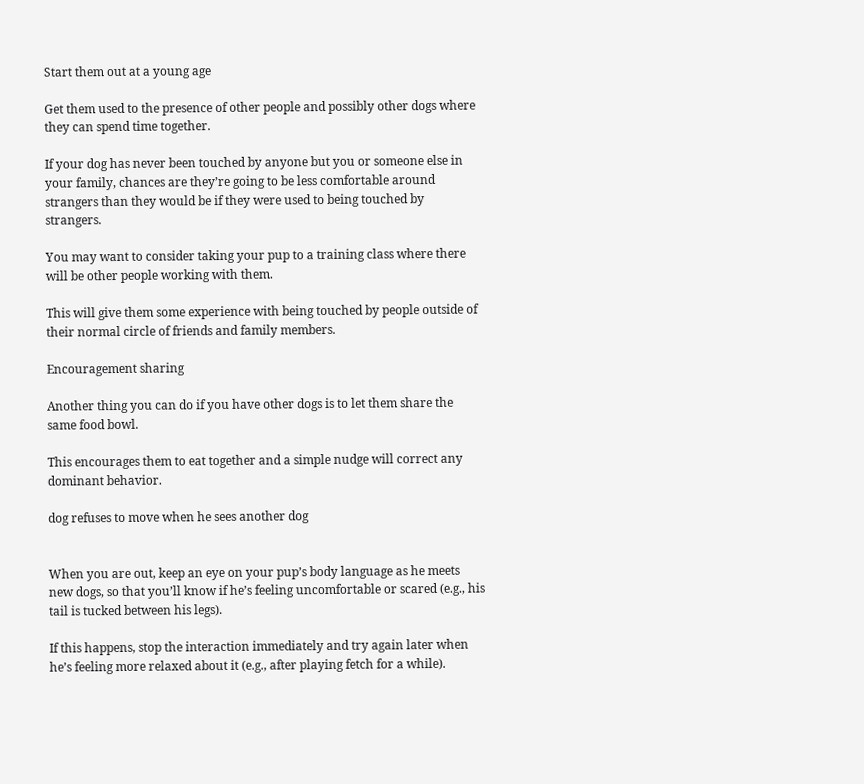Start them out at a young age

Get them used to the presence of other people and possibly other dogs where they can spend time together.

If your dog has never been touched by anyone but you or someone else in your family, chances are they’re going to be less comfortable around strangers than they would be if they were used to being touched by strangers.

You may want to consider taking your pup to a training class where there will be other people working with them.

This will give them some experience with being touched by people outside of their normal circle of friends and family members.

Encouragement sharing

Another thing you can do if you have other dogs is to let them share the same food bowl.

This encourages them to eat together and a simple nudge will correct any dominant behavior.

dog refuses to move when he sees another dog


When you are out, keep an eye on your pup’s body language as he meets new dogs, so that you’ll know if he’s feeling uncomfortable or scared (e.g., his tail is tucked between his legs).

If this happens, stop the interaction immediately and try again later when he’s feeling more relaxed about it (e.g., after playing fetch for a while).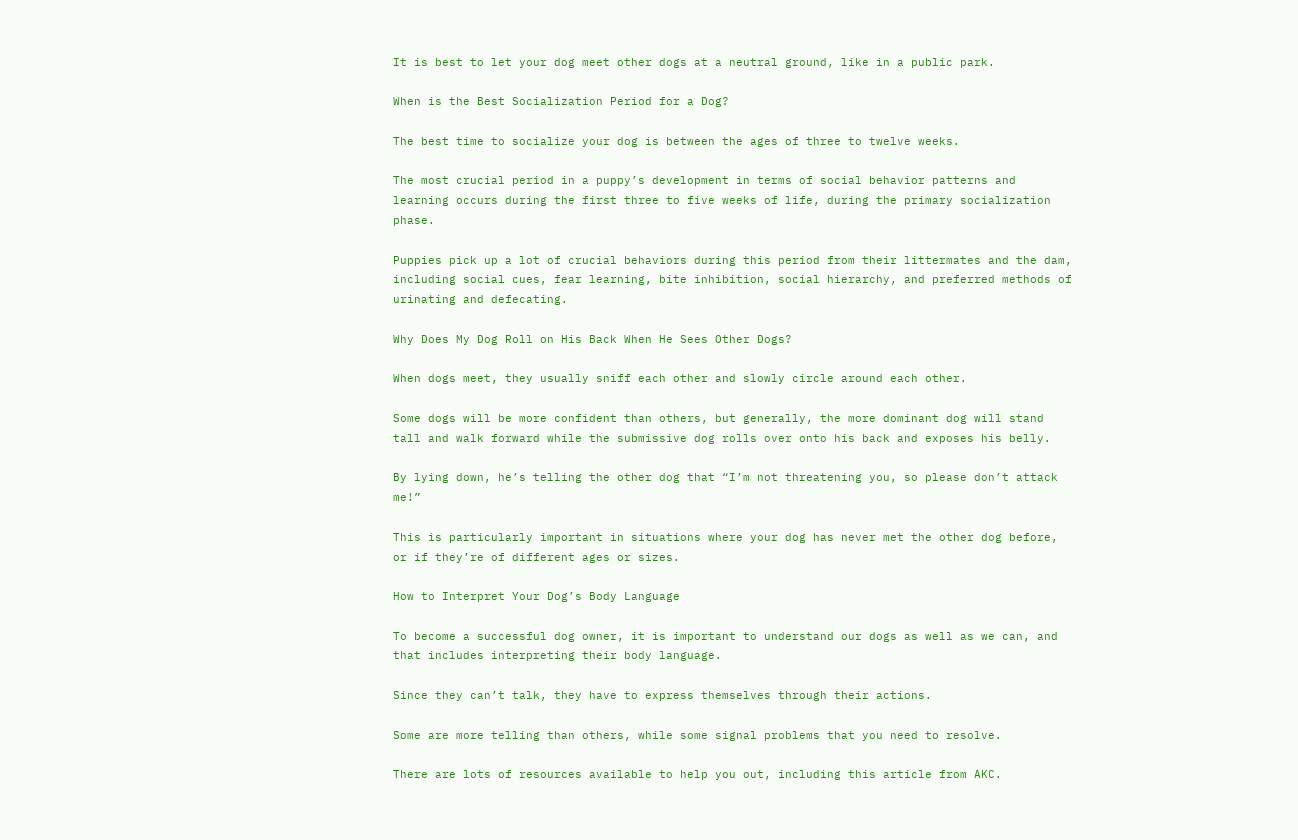It is best to let your dog meet other dogs at a neutral ground, like in a public park.

When is the Best Socialization Period for a Dog?

The best time to socialize your dog is between the ages of three to twelve weeks.

The most crucial period in a puppy’s development in terms of social behavior patterns and learning occurs during the first three to five weeks of life, during the primary socialization phase.

Puppies pick up a lot of crucial behaviors during this period from their littermates and the dam, including social cues, fear learning, bite inhibition, social hierarchy, and preferred methods of urinating and defecating.

Why Does My Dog Roll on His Back When He Sees Other Dogs?

When dogs meet, they usually sniff each other and slowly circle around each other.

Some dogs will be more confident than others, but generally, the more dominant dog will stand tall and walk forward while the submissive dog rolls over onto his back and exposes his belly.

By lying down, he’s telling the other dog that “I’m not threatening you, so please don’t attack me!”

This is particularly important in situations where your dog has never met the other dog before, or if they’re of different ages or sizes.

How to Interpret Your Dog’s Body Language

To become a successful dog owner, it is important to understand our dogs as well as we can, and that includes interpreting their body language.

Since they can’t talk, they have to express themselves through their actions.

Some are more telling than others, while some signal problems that you need to resolve.

There are lots of resources available to help you out, including this article from AKC.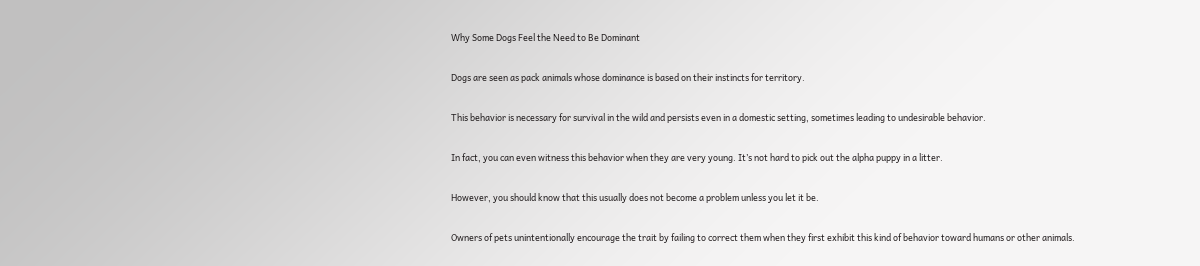Why Some Dogs Feel the Need to Be Dominant

Dogs are seen as pack animals whose dominance is based on their instincts for territory.

This behavior is necessary for survival in the wild and persists even in a domestic setting, sometimes leading to undesirable behavior.

In fact, you can even witness this behavior when they are very young. It’s not hard to pick out the alpha puppy in a litter.

However, you should know that this usually does not become a problem unless you let it be.

Owners of pets unintentionally encourage the trait by failing to correct them when they first exhibit this kind of behavior toward humans or other animals.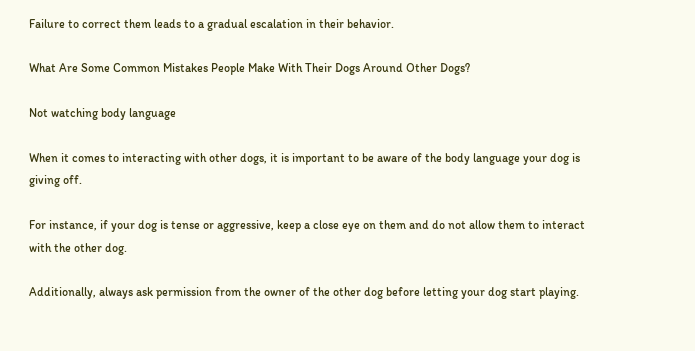Failure to correct them leads to a gradual escalation in their behavior.

What Are Some Common Mistakes People Make With Their Dogs Around Other Dogs?

Not watching body language

When it comes to interacting with other dogs, it is important to be aware of the body language your dog is giving off.

For instance, if your dog is tense or aggressive, keep a close eye on them and do not allow them to interact with the other dog.

Additionally, always ask permission from the owner of the other dog before letting your dog start playing.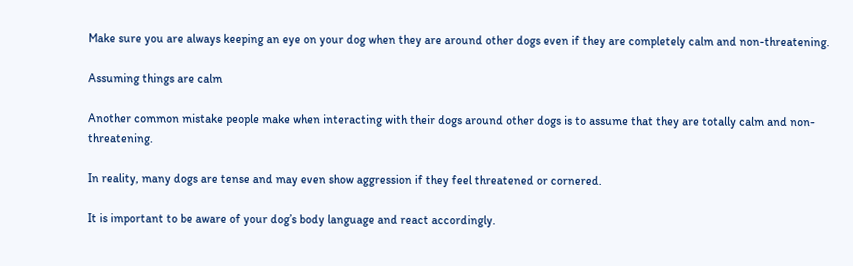Make sure you are always keeping an eye on your dog when they are around other dogs even if they are completely calm and non-threatening.

Assuming things are calm

Another common mistake people make when interacting with their dogs around other dogs is to assume that they are totally calm and non-threatening.

In reality, many dogs are tense and may even show aggression if they feel threatened or cornered.

It is important to be aware of your dog’s body language and react accordingly.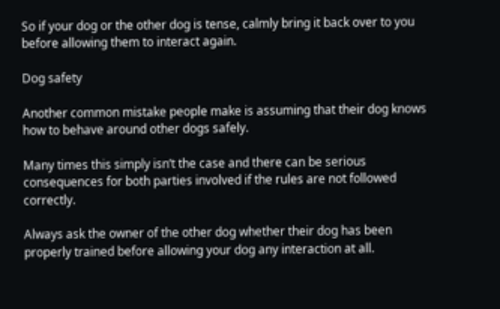So if your dog or the other dog is tense, calmly bring it back over to you before allowing them to interact again.

Dog safety

Another common mistake people make is assuming that their dog knows how to behave around other dogs safely.

Many times this simply isn’t the case and there can be serious consequences for both parties involved if the rules are not followed correctly.

Always ask the owner of the other dog whether their dog has been properly trained before allowing your dog any interaction at all.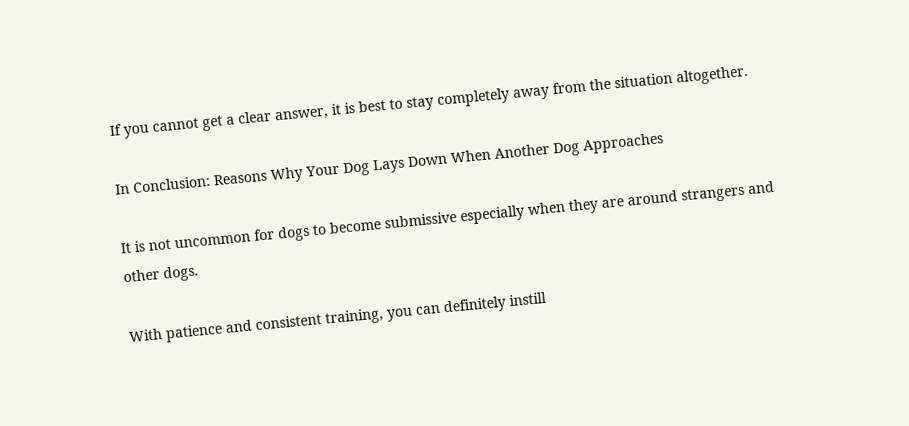If you cannot get a clear answer, it is best to stay completely away from the situation altogether.

In Conclusion: Reasons Why Your Dog Lays Down When Another Dog Approaches

It is not uncommon for dogs to become submissive especially when they are around strangers and other dogs.

With patience and consistent training, you can definitely instill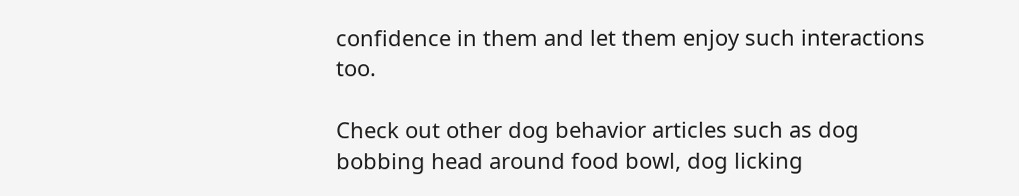confidence in them and let them enjoy such interactions too.

Check out other dog behavior articles such as dog bobbing head around food bowl, dog licking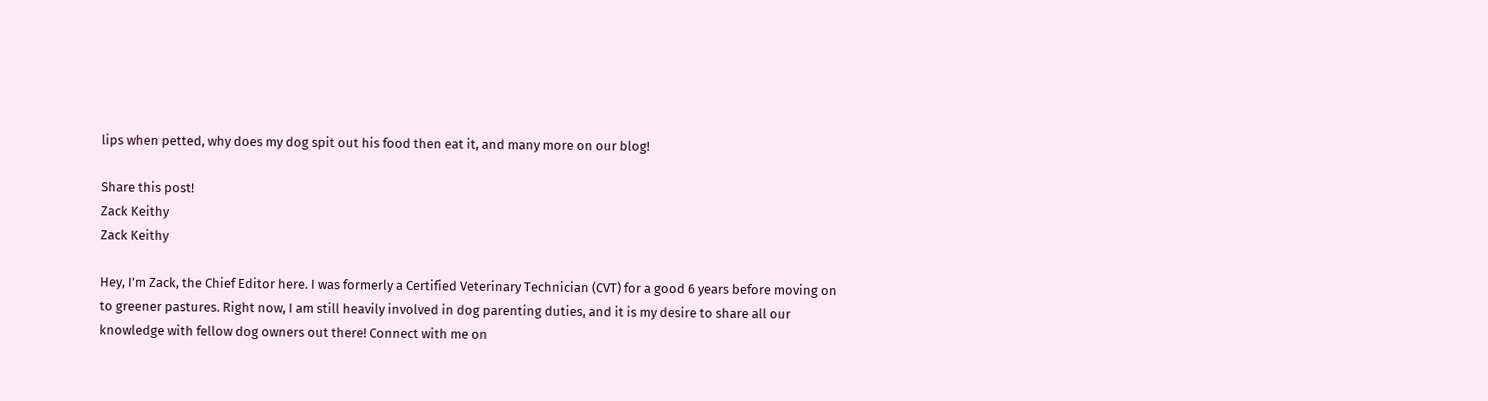lips when petted, why does my dog spit out his food then eat it, and many more on our blog!

Share this post!
Zack Keithy
Zack Keithy

Hey, I'm Zack, the Chief Editor here. I was formerly a Certified Veterinary Technician (CVT) for a good 6 years before moving on to greener pastures. Right now, I am still heavily involved in dog parenting duties, and it is my desire to share all our knowledge with fellow dog owners out there! Connect with me on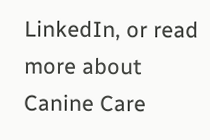LinkedIn, or read more about Canine Care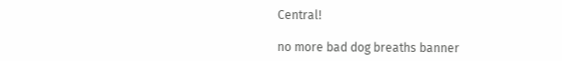Central!

no more bad dog breaths banner